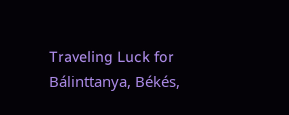Traveling Luck for Bálinttanya, Békés,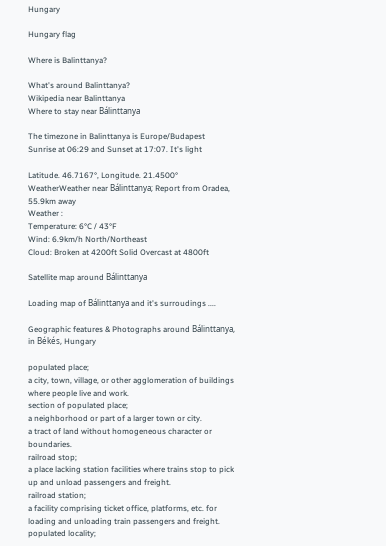Hungary

Hungary flag

Where is Balinttanya?

What's around Balinttanya?
Wikipedia near Balinttanya
Where to stay near Bálinttanya

The timezone in Balinttanya is Europe/Budapest
Sunrise at 06:29 and Sunset at 17:07. It's light

Latitude. 46.7167°, Longitude. 21.4500°
WeatherWeather near Bálinttanya; Report from Oradea, 55.9km away
Weather :
Temperature: 6°C / 43°F
Wind: 6.9km/h North/Northeast
Cloud: Broken at 4200ft Solid Overcast at 4800ft

Satellite map around Bálinttanya

Loading map of Bálinttanya and it's surroudings ....

Geographic features & Photographs around Bálinttanya, in Békés, Hungary

populated place;
a city, town, village, or other agglomeration of buildings where people live and work.
section of populated place;
a neighborhood or part of a larger town or city.
a tract of land without homogeneous character or boundaries.
railroad stop;
a place lacking station facilities where trains stop to pick up and unload passengers and freight.
railroad station;
a facility comprising ticket office, platforms, etc. for loading and unloading train passengers and freight.
populated locality;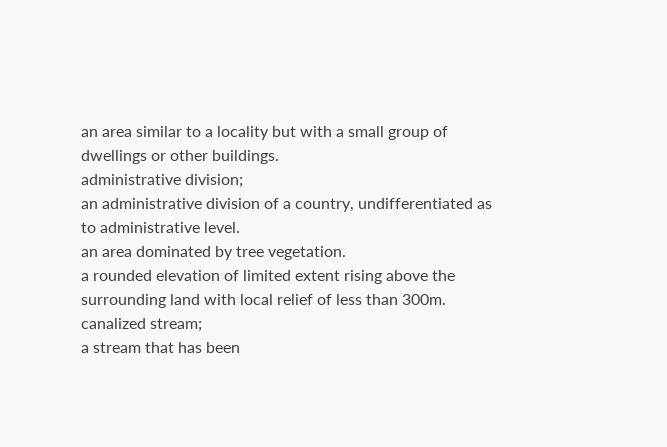an area similar to a locality but with a small group of dwellings or other buildings.
administrative division;
an administrative division of a country, undifferentiated as to administrative level.
an area dominated by tree vegetation.
a rounded elevation of limited extent rising above the surrounding land with local relief of less than 300m.
canalized stream;
a stream that has been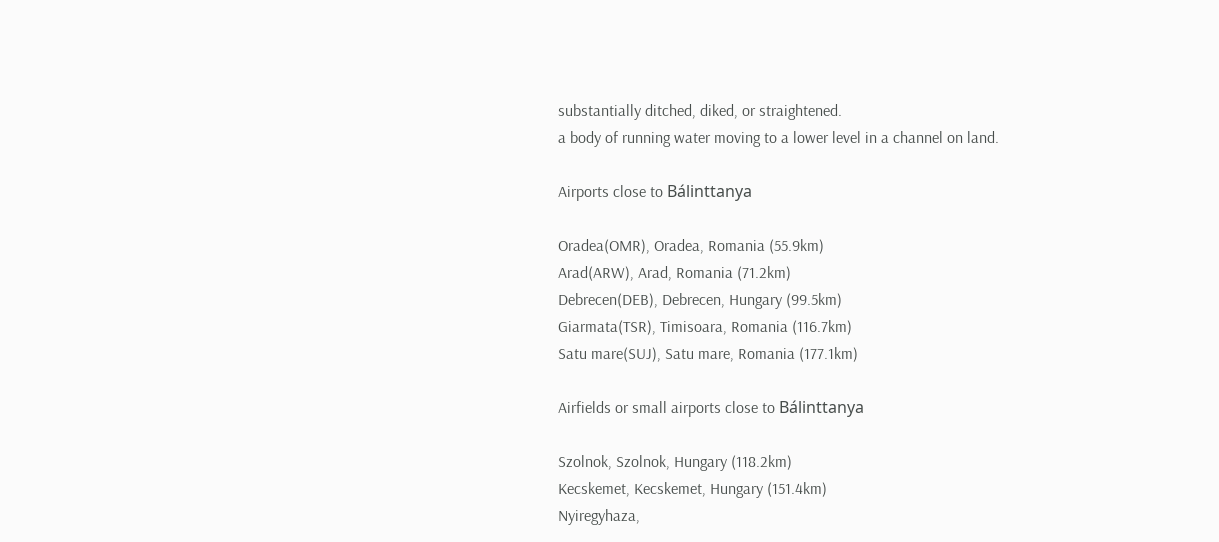substantially ditched, diked, or straightened.
a body of running water moving to a lower level in a channel on land.

Airports close to Bálinttanya

Oradea(OMR), Oradea, Romania (55.9km)
Arad(ARW), Arad, Romania (71.2km)
Debrecen(DEB), Debrecen, Hungary (99.5km)
Giarmata(TSR), Timisoara, Romania (116.7km)
Satu mare(SUJ), Satu mare, Romania (177.1km)

Airfields or small airports close to Bálinttanya

Szolnok, Szolnok, Hungary (118.2km)
Kecskemet, Kecskemet, Hungary (151.4km)
Nyiregyhaza,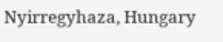Nyirregyhaza, Hungary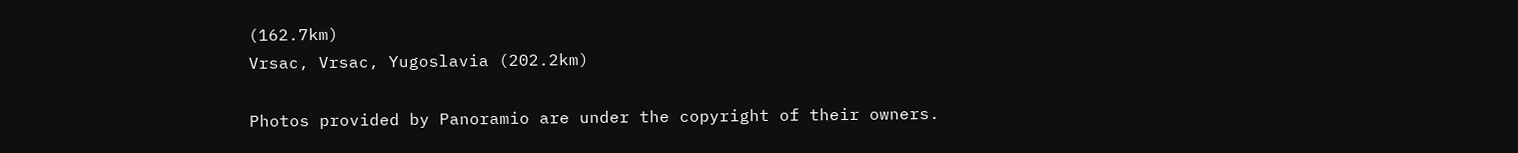(162.7km)
Vrsac, Vrsac, Yugoslavia (202.2km)

Photos provided by Panoramio are under the copyright of their owners.